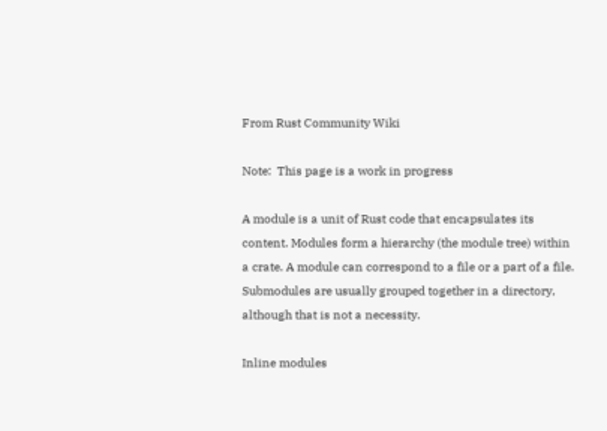From Rust Community Wiki

Note:  This page is a work in progress

A module is a unit of Rust code that encapsulates its content. Modules form a hierarchy (the module tree) within a crate. A module can correspond to a file or a part of a file. Submodules are usually grouped together in a directory, although that is not a necessity.

Inline modules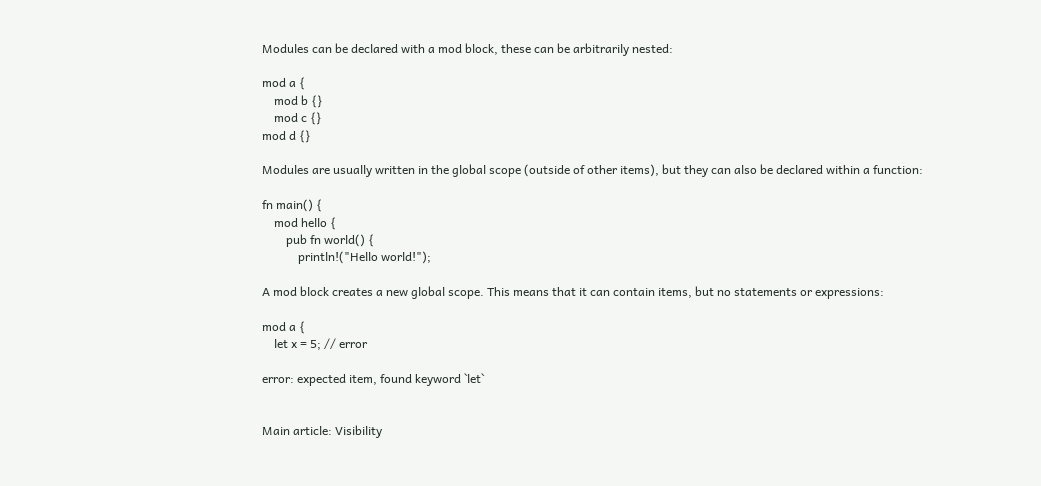Modules can be declared with a mod block, these can be arbitrarily nested:

mod a {
    mod b {}
    mod c {}
mod d {}

Modules are usually written in the global scope (outside of other items), but they can also be declared within a function:

fn main() {
    mod hello {
        pub fn world() {
            println!("Hello world!");

A mod block creates a new global scope. This means that it can contain items, but no statements or expressions:

mod a {
    let x = 5; // error

error: expected item, found keyword `let`


Main article: Visibility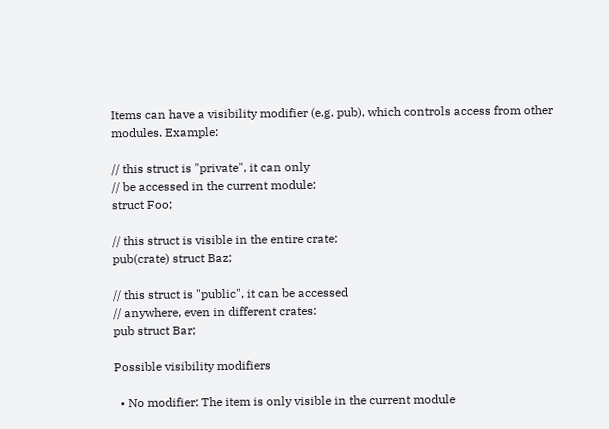Items can have a visibility modifier (e.g. pub), which controls access from other modules. Example:

// this struct is "private", it can only
// be accessed in the current module:
struct Foo;

// this struct is visible in the entire crate:
pub(crate) struct Baz;

// this struct is "public", it can be accessed
// anywhere, even in different crates:
pub struct Bar;

Possible visibility modifiers

  • No modifier: The item is only visible in the current module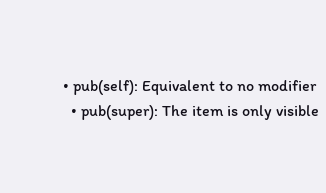• pub(self): Equivalent to no modifier
  • pub(super): The item is only visible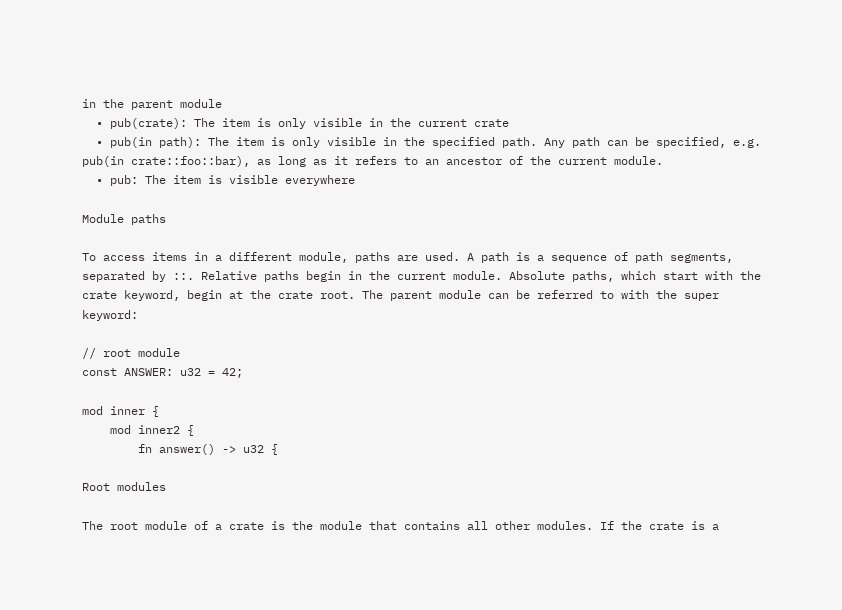in the parent module
  • pub(crate): The item is only visible in the current crate
  • pub(in path): The item is only visible in the specified path. Any path can be specified, e.g. pub(in crate::foo::bar), as long as it refers to an ancestor of the current module.
  • pub: The item is visible everywhere

Module paths

To access items in a different module, paths are used. A path is a sequence of path segments, separated by ::. Relative paths begin in the current module. Absolute paths, which start with the crate keyword, begin at the crate root. The parent module can be referred to with the super keyword:

// root module
const ANSWER: u32 = 42;

mod inner {
    mod inner2 {
        fn answer() -> u32 {

Root modules

The root module of a crate is the module that contains all other modules. If the crate is a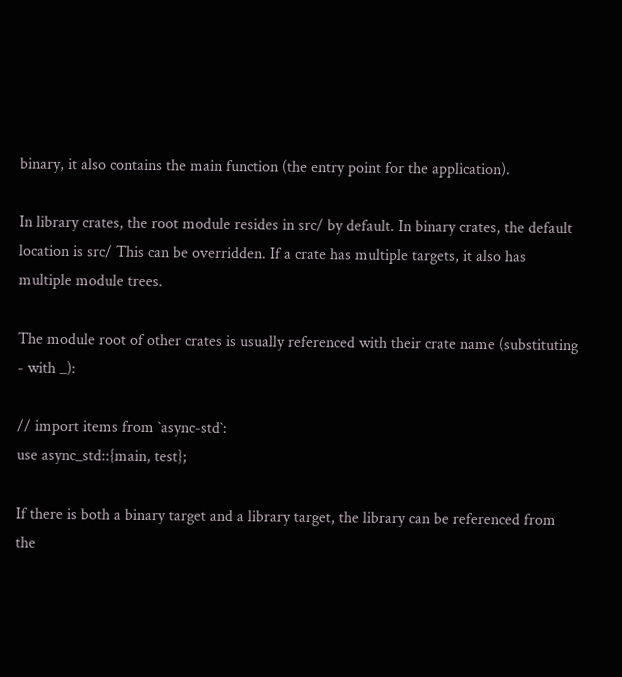binary, it also contains the main function (the entry point for the application).

In library crates, the root module resides in src/ by default. In binary crates, the default location is src/ This can be overridden. If a crate has multiple targets, it also has multiple module trees.

The module root of other crates is usually referenced with their crate name (substituting - with _):

// import items from `async-std`:
use async_std::{main, test};

If there is both a binary target and a library target, the library can be referenced from the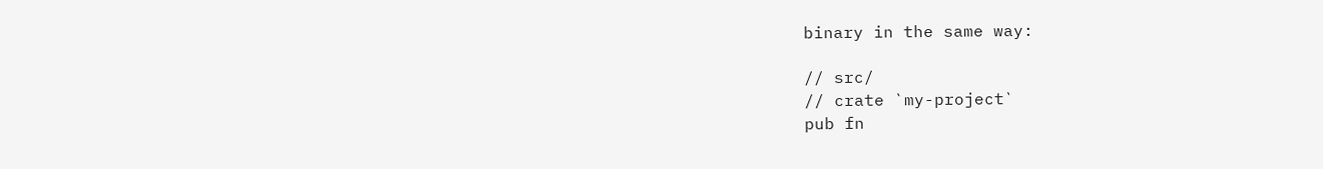binary in the same way:

// src/
// crate `my-project`
pub fn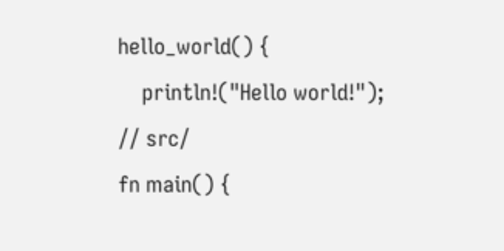hello_world() {
    println!("Hello world!");
// src/
fn main() {